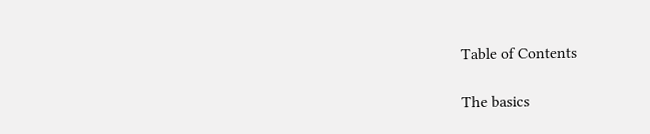Table of Contents

The basics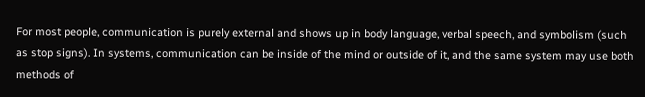For most people, communication is purely external and shows up in body language, verbal speech, and symbolism (such as stop signs). In systems, communication can be inside of the mind or outside of it, and the same system may use both methods of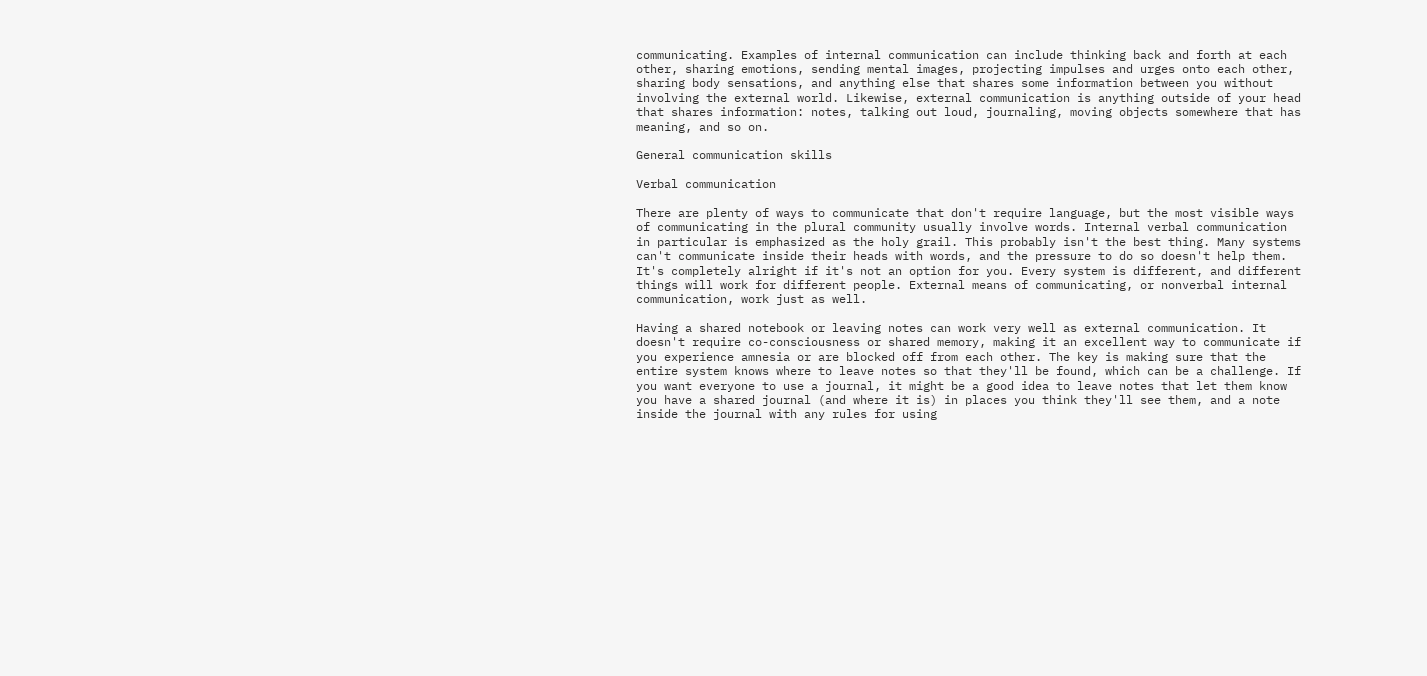communicating. Examples of internal communication can include thinking back and forth at each other, sharing emotions, sending mental images, projecting impulses and urges onto each other, sharing body sensations, and anything else that shares some information between you without involving the external world. Likewise, external communication is anything outside of your head that shares information: notes, talking out loud, journaling, moving objects somewhere that has meaning, and so on.

General communication skills

Verbal communication

There are plenty of ways to communicate that don't require language, but the most visible ways of communicating in the plural community usually involve words. Internal verbal communication in particular is emphasized as the holy grail. This probably isn't the best thing. Many systems can't communicate inside their heads with words, and the pressure to do so doesn't help them. It's completely alright if it's not an option for you. Every system is different, and different things will work for different people. External means of communicating, or nonverbal internal communication, work just as well.

Having a shared notebook or leaving notes can work very well as external communication. It doesn't require co-consciousness or shared memory, making it an excellent way to communicate if you experience amnesia or are blocked off from each other. The key is making sure that the entire system knows where to leave notes so that they'll be found, which can be a challenge. If you want everyone to use a journal, it might be a good idea to leave notes that let them know you have a shared journal (and where it is) in places you think they'll see them, and a note inside the journal with any rules for using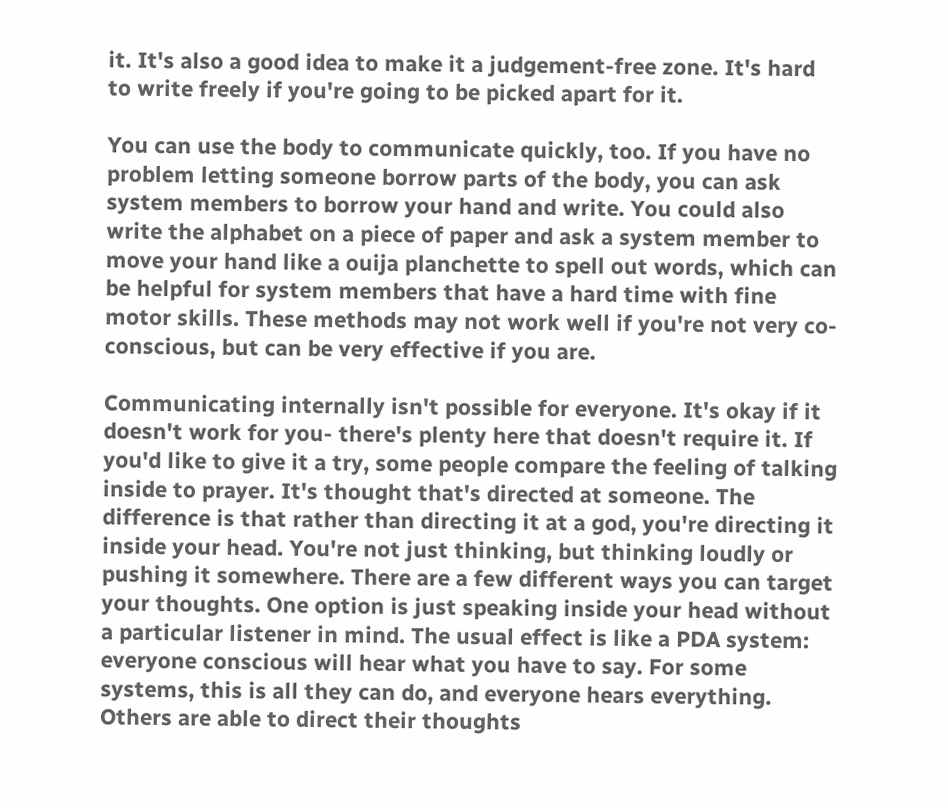it. It's also a good idea to make it a judgement-free zone. It's hard to write freely if you're going to be picked apart for it.

You can use the body to communicate quickly, too. If you have no problem letting someone borrow parts of the body, you can ask system members to borrow your hand and write. You could also write the alphabet on a piece of paper and ask a system member to move your hand like a ouija planchette to spell out words, which can be helpful for system members that have a hard time with fine motor skills. These methods may not work well if you're not very co-conscious, but can be very effective if you are.

Communicating internally isn't possible for everyone. It's okay if it doesn't work for you- there's plenty here that doesn't require it. If you'd like to give it a try, some people compare the feeling of talking inside to prayer. It's thought that's directed at someone. The difference is that rather than directing it at a god, you're directing it inside your head. You're not just thinking, but thinking loudly or pushing it somewhere. There are a few different ways you can target your thoughts. One option is just speaking inside your head without a particular listener in mind. The usual effect is like a PDA system: everyone conscious will hear what you have to say. For some systems, this is all they can do, and everyone hears everything. Others are able to direct their thoughts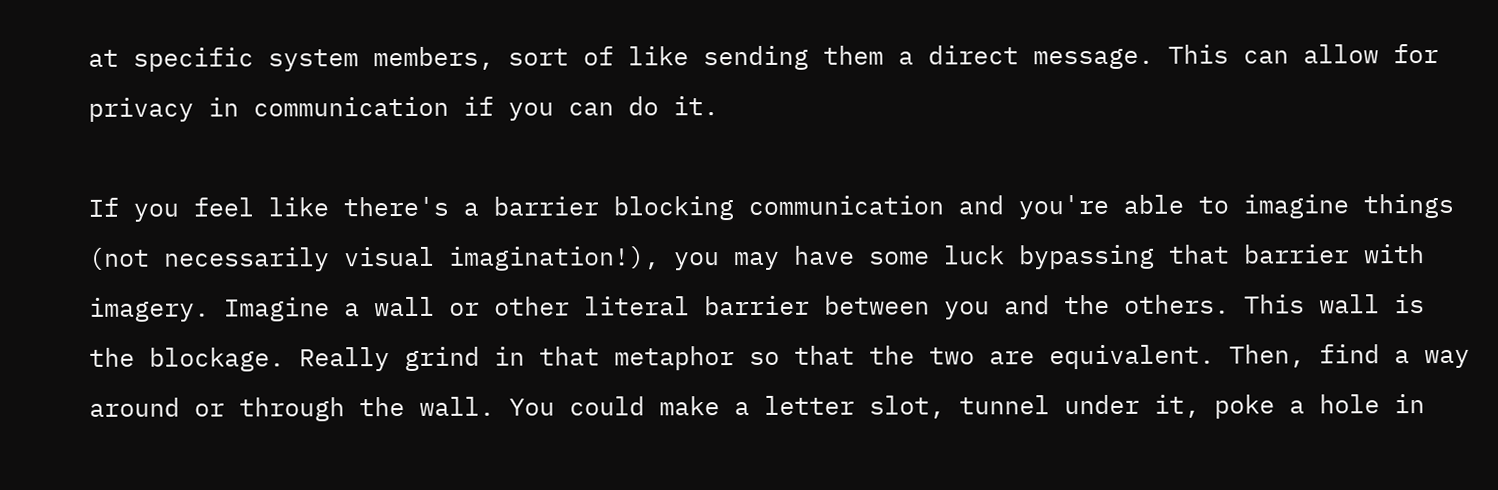at specific system members, sort of like sending them a direct message. This can allow for privacy in communication if you can do it.

If you feel like there's a barrier blocking communication and you're able to imagine things (not necessarily visual imagination!), you may have some luck bypassing that barrier with imagery. Imagine a wall or other literal barrier between you and the others. This wall is the blockage. Really grind in that metaphor so that the two are equivalent. Then, find a way around or through the wall. You could make a letter slot, tunnel under it, poke a hole in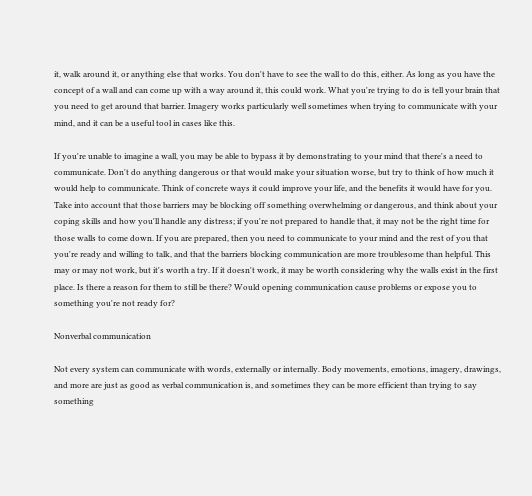it, walk around it, or anything else that works. You don't have to see the wall to do this, either. As long as you have the concept of a wall and can come up with a way around it, this could work. What you're trying to do is tell your brain that you need to get around that barrier. Imagery works particularly well sometimes when trying to communicate with your mind, and it can be a useful tool in cases like this.

If you're unable to imagine a wall, you may be able to bypass it by demonstrating to your mind that there's a need to communicate. Don't do anything dangerous or that would make your situation worse, but try to think of how much it would help to communicate. Think of concrete ways it could improve your life, and the benefits it would have for you. Take into account that those barriers may be blocking off something overwhelming or dangerous, and think about your coping skills and how you'll handle any distress; if you're not prepared to handle that, it may not be the right time for those walls to come down. If you are prepared, then you need to communicate to your mind and the rest of you that you're ready and willing to talk, and that the barriers blocking communication are more troublesome than helpful. This may or may not work, but it's worth a try. If it doesn't work, it may be worth considering why the walls exist in the first place. Is there a reason for them to still be there? Would opening communication cause problems or expose you to something you're not ready for?

Nonverbal communication

Not every system can communicate with words, externally or internally. Body movements, emotions, imagery, drawings, and more are just as good as verbal communication is, and sometimes they can be more efficient than trying to say something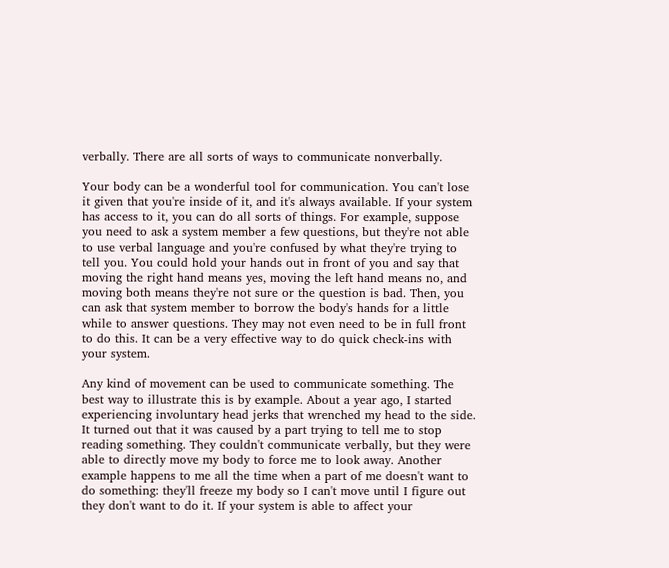verbally. There are all sorts of ways to communicate nonverbally.

Your body can be a wonderful tool for communication. You can't lose it given that you're inside of it, and it's always available. If your system has access to it, you can do all sorts of things. For example, suppose you need to ask a system member a few questions, but they're not able to use verbal language and you're confused by what they're trying to tell you. You could hold your hands out in front of you and say that moving the right hand means yes, moving the left hand means no, and moving both means they're not sure or the question is bad. Then, you can ask that system member to borrow the body's hands for a little while to answer questions. They may not even need to be in full front to do this. It can be a very effective way to do quick check-ins with your system.

Any kind of movement can be used to communicate something. The best way to illustrate this is by example. About a year ago, I started experiencing involuntary head jerks that wrenched my head to the side. It turned out that it was caused by a part trying to tell me to stop reading something. They couldn't communicate verbally, but they were able to directly move my body to force me to look away. Another example happens to me all the time when a part of me doesn't want to do something: they'll freeze my body so I can't move until I figure out they don't want to do it. If your system is able to affect your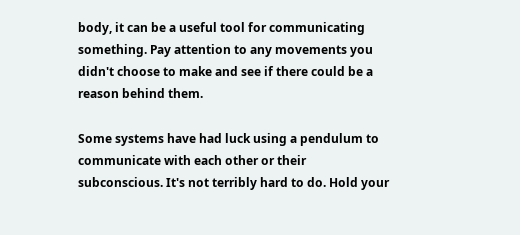body, it can be a useful tool for communicating something. Pay attention to any movements you didn't choose to make and see if there could be a reason behind them.

Some systems have had luck using a pendulum to communicate with each other or their subconscious. It's not terribly hard to do. Hold your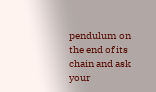pendulum on the end of its chain and ask your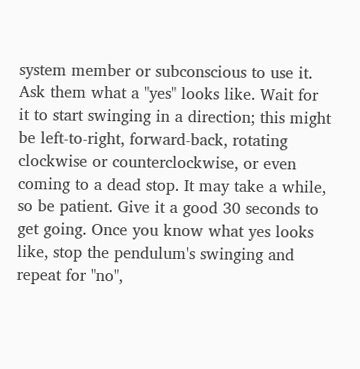system member or subconscious to use it. Ask them what a "yes" looks like. Wait for it to start swinging in a direction; this might be left-to-right, forward-back, rotating clockwise or counterclockwise, or even coming to a dead stop. It may take a while, so be patient. Give it a good 30 seconds to get going. Once you know what yes looks like, stop the pendulum's swinging and repeat for "no",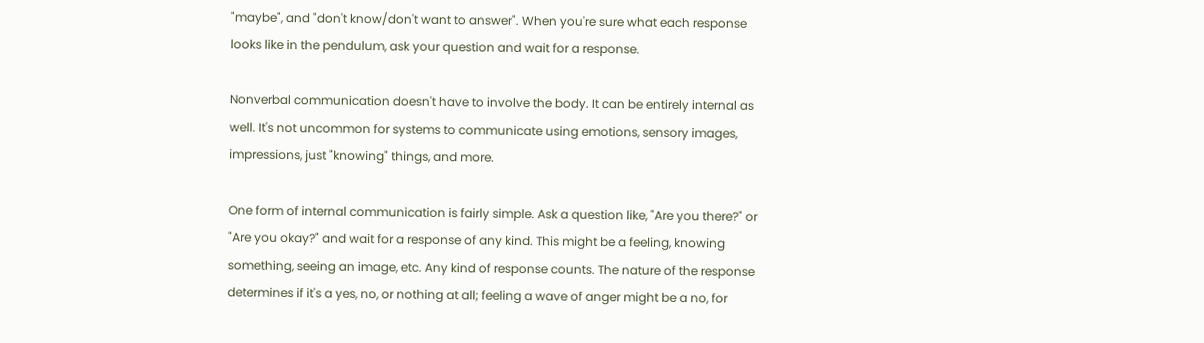"maybe", and "don't know/don't want to answer". When you're sure what each response looks like in the pendulum, ask your question and wait for a response.

Nonverbal communication doesn't have to involve the body. It can be entirely internal as well. It's not uncommon for systems to communicate using emotions, sensory images, impressions, just "knowing" things, and more.

One form of internal communication is fairly simple. Ask a question like, "Are you there?" or "Are you okay?" and wait for a response of any kind. This might be a feeling, knowing something, seeing an image, etc. Any kind of response counts. The nature of the response determines if it's a yes, no, or nothing at all; feeling a wave of anger might be a no, for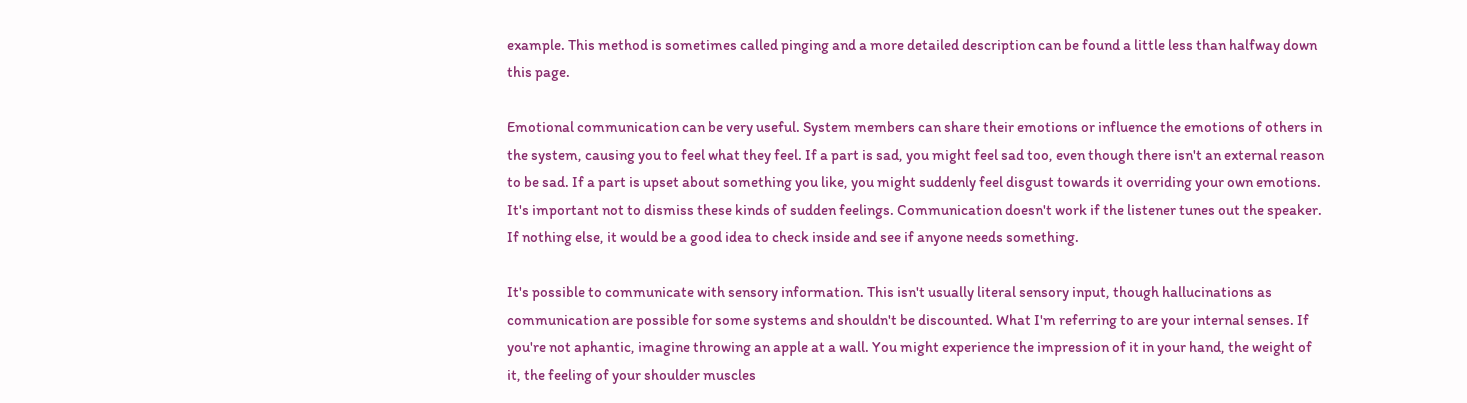example. This method is sometimes called pinging and a more detailed description can be found a little less than halfway down this page.

Emotional communication can be very useful. System members can share their emotions or influence the emotions of others in the system, causing you to feel what they feel. If a part is sad, you might feel sad too, even though there isn't an external reason to be sad. If a part is upset about something you like, you might suddenly feel disgust towards it overriding your own emotions. It's important not to dismiss these kinds of sudden feelings. Communication doesn't work if the listener tunes out the speaker. If nothing else, it would be a good idea to check inside and see if anyone needs something.

It's possible to communicate with sensory information. This isn't usually literal sensory input, though hallucinations as communication are possible for some systems and shouldn't be discounted. What I'm referring to are your internal senses. If you're not aphantic, imagine throwing an apple at a wall. You might experience the impression of it in your hand, the weight of it, the feeling of your shoulder muscles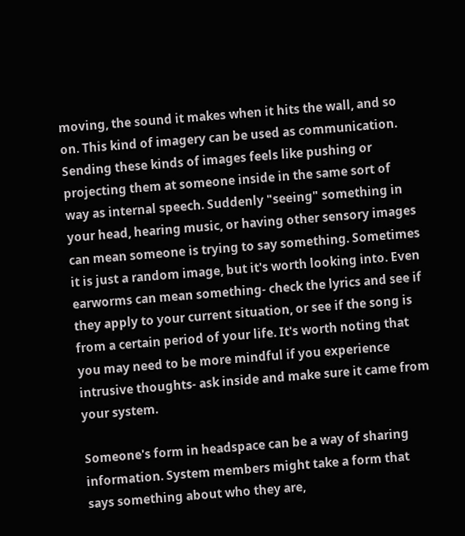moving, the sound it makes when it hits the wall, and so on. This kind of imagery can be used as communication. Sending these kinds of images feels like pushing or projecting them at someone inside in the same sort of way as internal speech. Suddenly "seeing" something in your head, hearing music, or having other sensory images can mean someone is trying to say something. Sometimes it is just a random image, but it's worth looking into. Even earworms can mean something- check the lyrics and see if they apply to your current situation, or see if the song is from a certain period of your life. It's worth noting that you may need to be more mindful if you experience intrusive thoughts- ask inside and make sure it came from your system.

Someone's form in headspace can be a way of sharing information. System members might take a form that says something about who they are,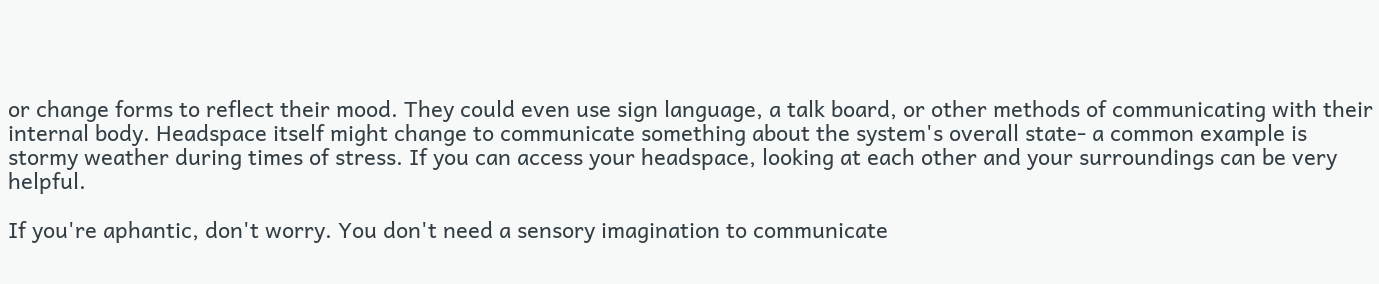or change forms to reflect their mood. They could even use sign language, a talk board, or other methods of communicating with their internal body. Headspace itself might change to communicate something about the system's overall state- a common example is stormy weather during times of stress. If you can access your headspace, looking at each other and your surroundings can be very helpful.

If you're aphantic, don't worry. You don't need a sensory imagination to communicate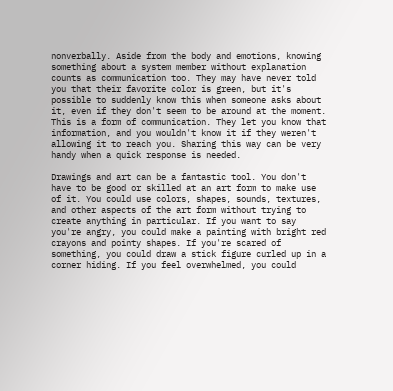nonverbally. Aside from the body and emotions, knowing something about a system member without explanation counts as communication too. They may have never told you that their favorite color is green, but it's possible to suddenly know this when someone asks about it, even if they don't seem to be around at the moment. This is a form of communication. They let you know that information, and you wouldn't know it if they weren't allowing it to reach you. Sharing this way can be very handy when a quick response is needed.

Drawings and art can be a fantastic tool. You don't have to be good or skilled at an art form to make use of it. You could use colors, shapes, sounds, textures, and other aspects of the art form without trying to create anything in particular. If you want to say you're angry, you could make a painting with bright red crayons and pointy shapes. If you're scared of something, you could draw a stick figure curled up in a corner hiding. If you feel overwhelmed, you could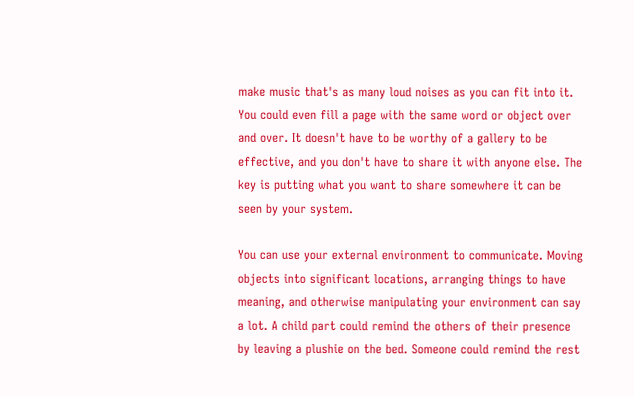make music that's as many loud noises as you can fit into it. You could even fill a page with the same word or object over and over. It doesn't have to be worthy of a gallery to be effective, and you don't have to share it with anyone else. The key is putting what you want to share somewhere it can be seen by your system.

You can use your external environment to communicate. Moving objects into significant locations, arranging things to have meaning, and otherwise manipulating your environment can say a lot. A child part could remind the others of their presence by leaving a plushie on the bed. Someone could remind the rest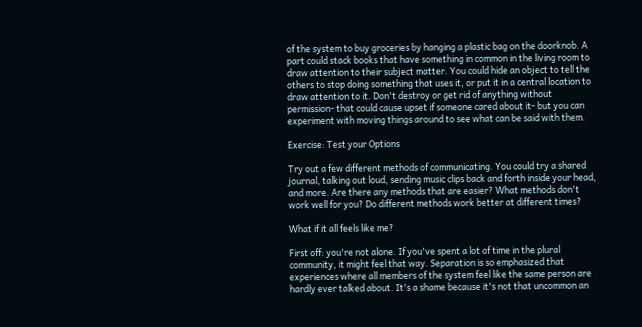of the system to buy groceries by hanging a plastic bag on the doorknob. A part could stack books that have something in common in the living room to draw attention to their subject matter. You could hide an object to tell the others to stop doing something that uses it, or put it in a central location to draw attention to it. Don't destroy or get rid of anything without permission- that could cause upset if someone cared about it- but you can experiment with moving things around to see what can be said with them.

Exercise: Test your Options

Try out a few different methods of communicating. You could try a shared journal, talking out loud, sending music clips back and forth inside your head, and more. Are there any methods that are easier? What methods don't work well for you? Do different methods work better at different times?

What if it all feels like me?

First off: you're not alone. If you've spent a lot of time in the plural community, it might feel that way. Separation is so emphasized that experiences where all members of the system feel like the same person are hardly ever talked about. It's a shame because it's not that uncommon an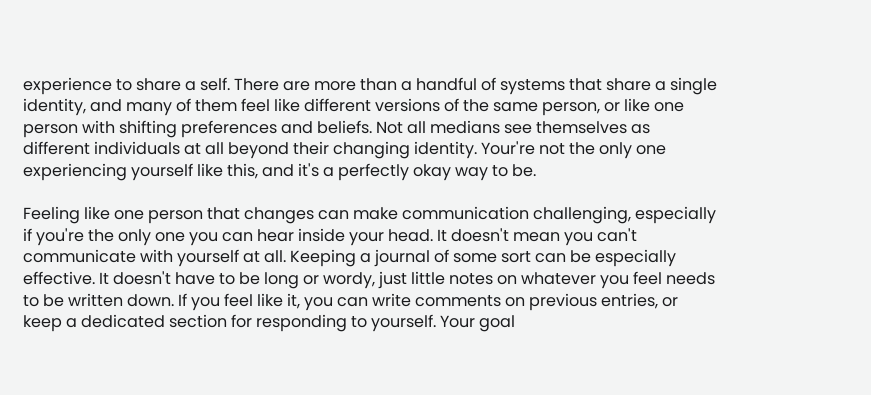experience to share a self. There are more than a handful of systems that share a single identity, and many of them feel like different versions of the same person, or like one person with shifting preferences and beliefs. Not all medians see themselves as different individuals at all beyond their changing identity. Your're not the only one experiencing yourself like this, and it's a perfectly okay way to be.

Feeling like one person that changes can make communication challenging, especially if you're the only one you can hear inside your head. It doesn't mean you can't communicate with yourself at all. Keeping a journal of some sort can be especially effective. It doesn't have to be long or wordy, just little notes on whatever you feel needs to be written down. If you feel like it, you can write comments on previous entries, or keep a dedicated section for responding to yourself. Your goal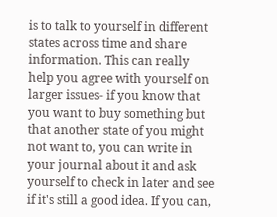is to talk to yourself in different states across time and share information. This can really help you agree with yourself on larger issues- if you know that you want to buy something but that another state of you might not want to, you can write in your journal about it and ask yourself to check in later and see if it's still a good idea. If you can,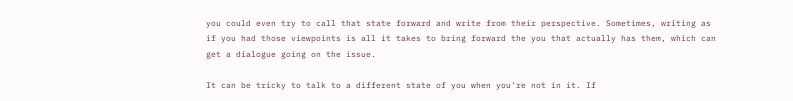you could even try to call that state forward and write from their perspective. Sometimes, writing as if you had those viewpoints is all it takes to bring forward the you that actually has them, which can get a dialogue going on the issue.

It can be tricky to talk to a different state of you when you're not in it. If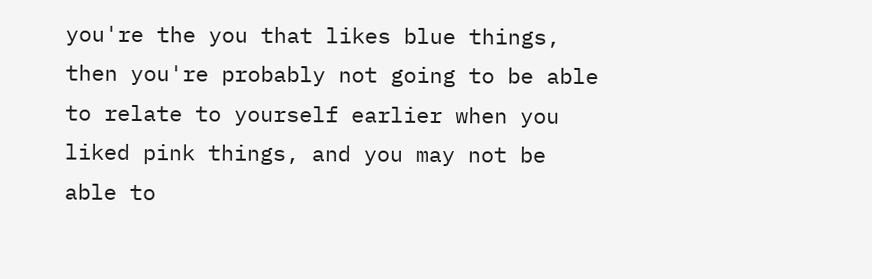you're the you that likes blue things, then you're probably not going to be able to relate to yourself earlier when you liked pink things, and you may not be able to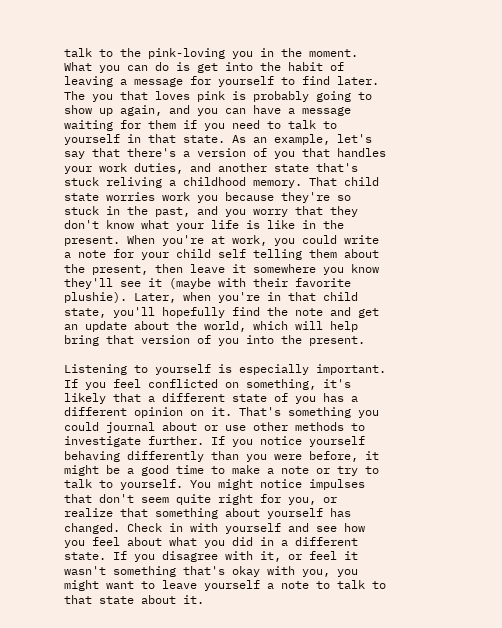talk to the pink-loving you in the moment. What you can do is get into the habit of leaving a message for yourself to find later. The you that loves pink is probably going to show up again, and you can have a message waiting for them if you need to talk to yourself in that state. As an example, let's say that there's a version of you that handles your work duties, and another state that's stuck reliving a childhood memory. That child state worries work you because they're so stuck in the past, and you worry that they don't know what your life is like in the present. When you're at work, you could write a note for your child self telling them about the present, then leave it somewhere you know they'll see it (maybe with their favorite plushie). Later, when you're in that child state, you'll hopefully find the note and get an update about the world, which will help bring that version of you into the present.

Listening to yourself is especially important. If you feel conflicted on something, it's likely that a different state of you has a different opinion on it. That's something you could journal about or use other methods to investigate further. If you notice yourself behaving differently than you were before, it might be a good time to make a note or try to talk to yourself. You might notice impulses that don't seem quite right for you, or realize that something about yourself has changed. Check in with yourself and see how you feel about what you did in a different state. If you disagree with it, or feel it wasn't something that's okay with you, you might want to leave yourself a note to talk to that state about it.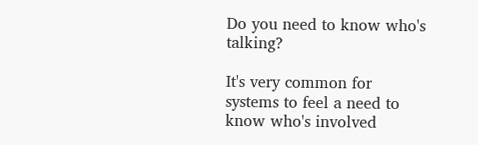Do you need to know who's talking?

It's very common for systems to feel a need to know who's involved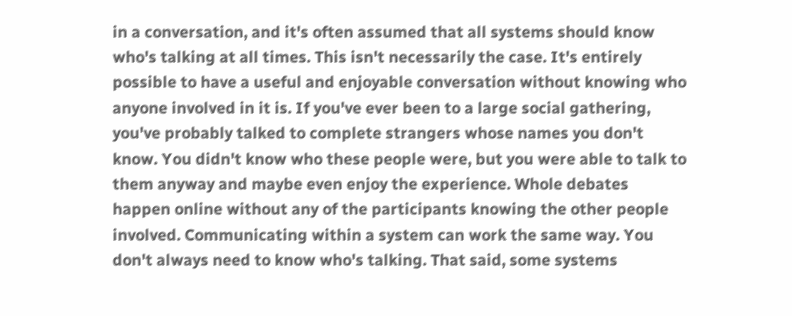in a conversation, and it's often assumed that all systems should know who's talking at all times. This isn't necessarily the case. It's entirely possible to have a useful and enjoyable conversation without knowing who anyone involved in it is. If you've ever been to a large social gathering, you've probably talked to complete strangers whose names you don't know. You didn't know who these people were, but you were able to talk to them anyway and maybe even enjoy the experience. Whole debates happen online without any of the participants knowing the other people involved. Communicating within a system can work the same way. You don't always need to know who's talking. That said, some systems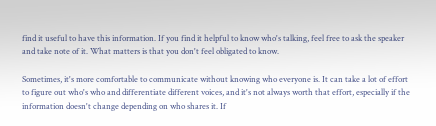find it useful to have this information. If you find it helpful to know who's talking, feel free to ask the speaker and take note of it. What matters is that you don't feel obligated to know.

Sometimes, it's more comfortable to communicate without knowing who everyone is. It can take a lot of effort to figure out who's who and differentiate different voices, and it's not always worth that effort, especially if the information doesn't change depending on who shares it. If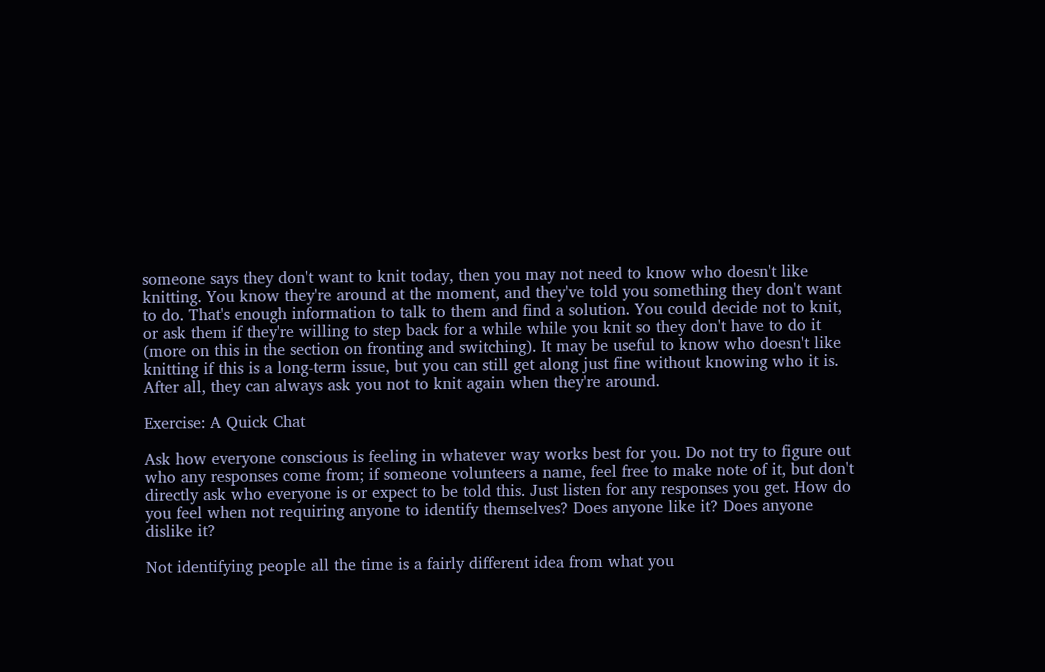someone says they don't want to knit today, then you may not need to know who doesn't like knitting. You know they're around at the moment, and they've told you something they don't want to do. That's enough information to talk to them and find a solution. You could decide not to knit, or ask them if they're willing to step back for a while while you knit so they don't have to do it (more on this in the section on fronting and switching). It may be useful to know who doesn't like knitting if this is a long-term issue, but you can still get along just fine without knowing who it is. After all, they can always ask you not to knit again when they're around.

Exercise: A Quick Chat

Ask how everyone conscious is feeling in whatever way works best for you. Do not try to figure out who any responses come from; if someone volunteers a name, feel free to make note of it, but don't directly ask who everyone is or expect to be told this. Just listen for any responses you get. How do you feel when not requiring anyone to identify themselves? Does anyone like it? Does anyone dislike it?

Not identifying people all the time is a fairly different idea from what you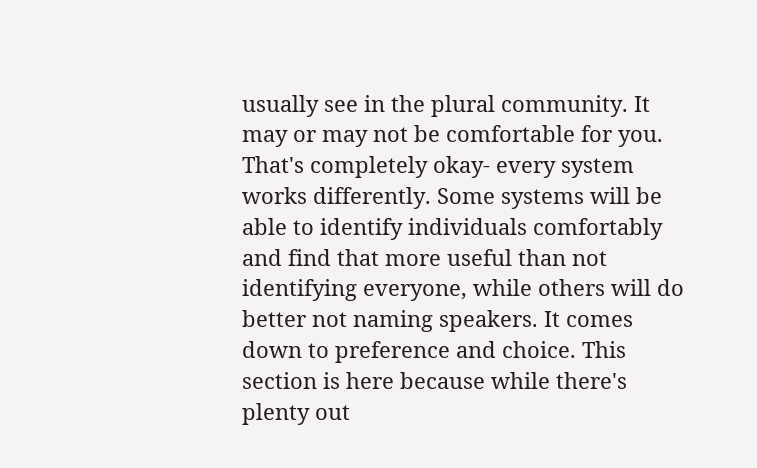usually see in the plural community. It may or may not be comfortable for you. That's completely okay- every system works differently. Some systems will be able to identify individuals comfortably and find that more useful than not identifying everyone, while others will do better not naming speakers. It comes down to preference and choice. This section is here because while there's plenty out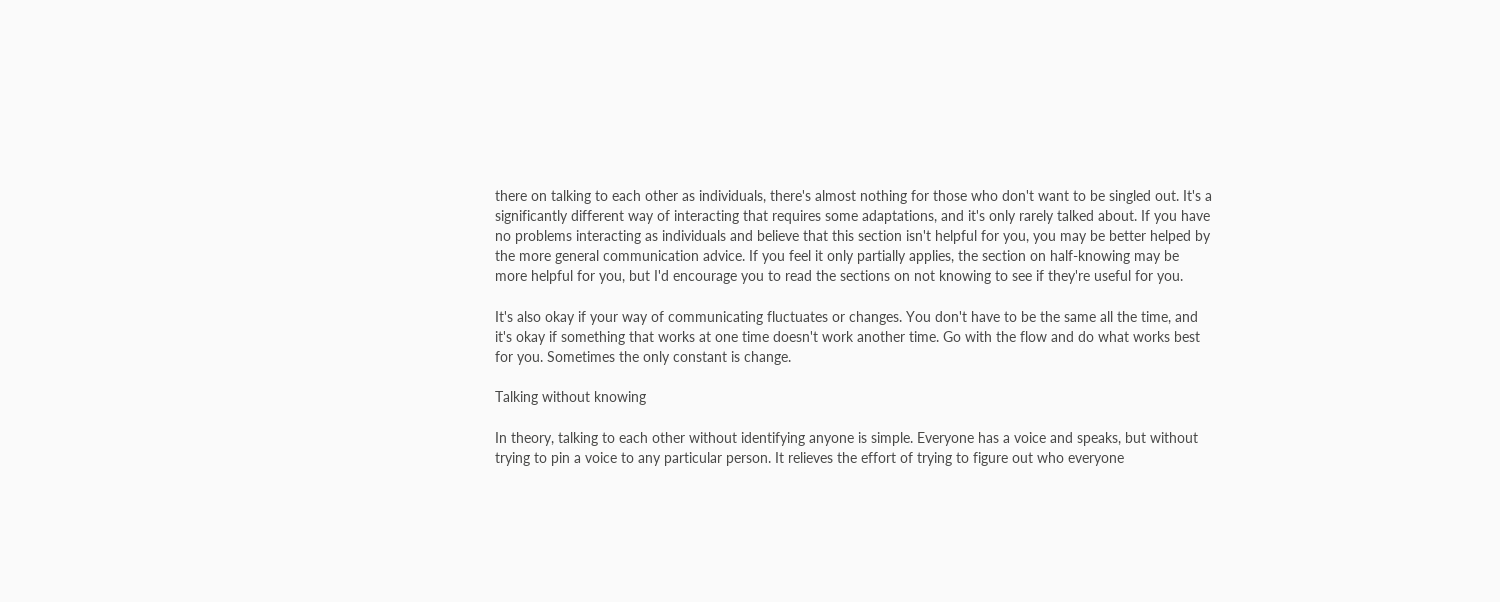there on talking to each other as individuals, there's almost nothing for those who don't want to be singled out. It's a significantly different way of interacting that requires some adaptations, and it's only rarely talked about. If you have no problems interacting as individuals and believe that this section isn't helpful for you, you may be better helped by the more general communication advice. If you feel it only partially applies, the section on half-knowing may be more helpful for you, but I'd encourage you to read the sections on not knowing to see if they're useful for you.

It's also okay if your way of communicating fluctuates or changes. You don't have to be the same all the time, and it's okay if something that works at one time doesn't work another time. Go with the flow and do what works best for you. Sometimes the only constant is change.

Talking without knowing

In theory, talking to each other without identifying anyone is simple. Everyone has a voice and speaks, but without trying to pin a voice to any particular person. It relieves the effort of trying to figure out who everyone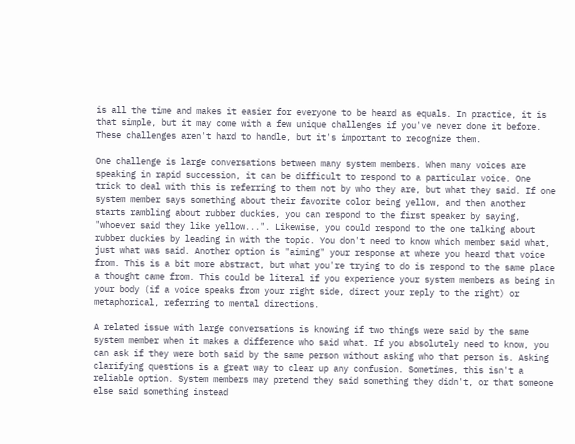is all the time and makes it easier for everyone to be heard as equals. In practice, it is that simple, but it may come with a few unique challenges if you've never done it before. These challenges aren't hard to handle, but it's important to recognize them.

One challenge is large conversations between many system members. When many voices are speaking in rapid succession, it can be difficult to respond to a particular voice. One trick to deal with this is referring to them not by who they are, but what they said. If one system member says something about their favorite color being yellow, and then another starts rambling about rubber duckies, you can respond to the first speaker by saying, "whoever said they like yellow...". Likewise, you could respond to the one talking about rubber duckies by leading in with the topic. You don't need to know which member said what, just what was said. Another option is "aiming" your response at where you heard that voice from. This is a bit more abstract, but what you're trying to do is respond to the same place a thought came from. This could be literal if you experience your system members as being in your body (if a voice speaks from your right side, direct your reply to the right) or metaphorical, referring to mental directions.

A related issue with large conversations is knowing if two things were said by the same system member when it makes a difference who said what. If you absolutely need to know, you can ask if they were both said by the same person without asking who that person is. Asking clarifying questions is a great way to clear up any confusion. Sometimes, this isn't a reliable option. System members may pretend they said something they didn't, or that someone else said something instead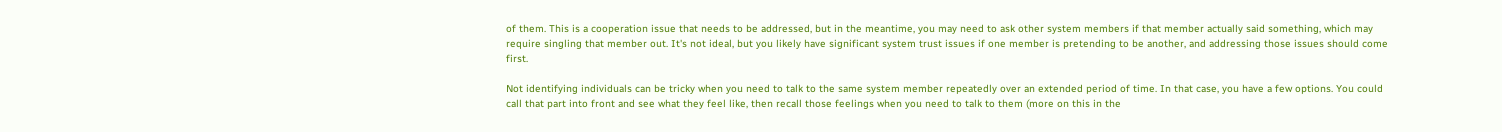of them. This is a cooperation issue that needs to be addressed, but in the meantime, you may need to ask other system members if that member actually said something, which may require singling that member out. It's not ideal, but you likely have significant system trust issues if one member is pretending to be another, and addressing those issues should come first.

Not identifying individuals can be tricky when you need to talk to the same system member repeatedly over an extended period of time. In that case, you have a few options. You could call that part into front and see what they feel like, then recall those feelings when you need to talk to them (more on this in the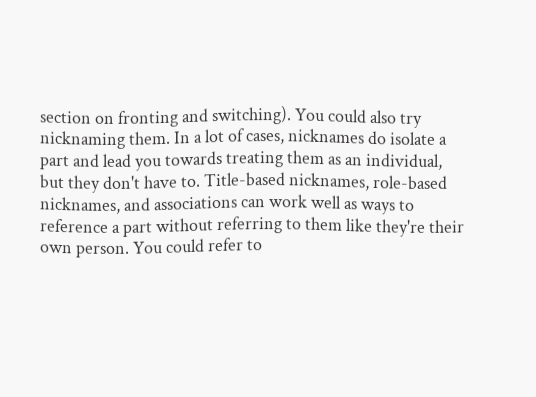section on fronting and switching). You could also try nicknaming them. In a lot of cases, nicknames do isolate a part and lead you towards treating them as an individual, but they don't have to. Title-based nicknames, role-based nicknames, and associations can work well as ways to reference a part without referring to them like they're their own person. You could refer to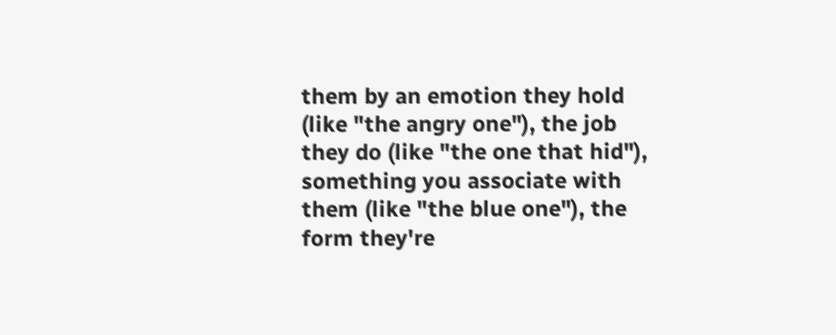them by an emotion they hold (like "the angry one"), the job they do (like "the one that hid"), something you associate with them (like "the blue one"), the form they're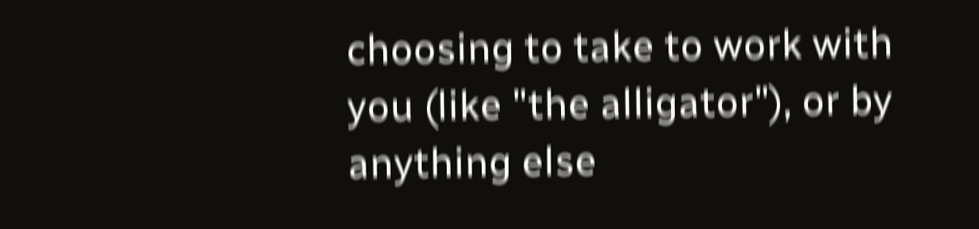choosing to take to work with you (like "the alligator"), or by anything else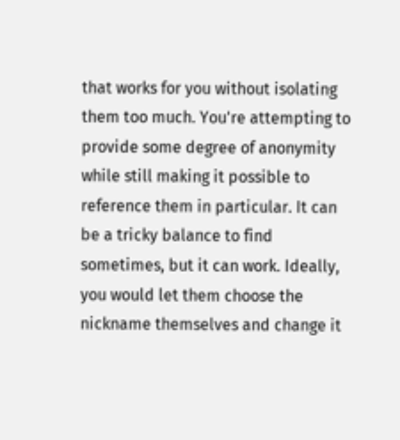that works for you without isolating them too much. You're attempting to provide some degree of anonymity while still making it possible to reference them in particular. It can be a tricky balance to find sometimes, but it can work. Ideally, you would let them choose the nickname themselves and change it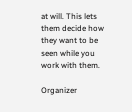at will. This lets them decide how they want to be seen while you work with them.

Organizer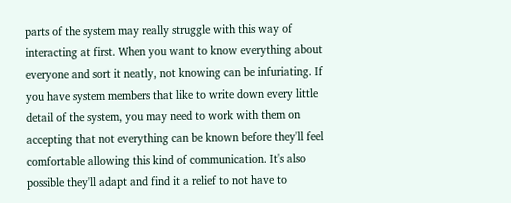parts of the system may really struggle with this way of interacting at first. When you want to know everything about everyone and sort it neatly, not knowing can be infuriating. If you have system members that like to write down every little detail of the system, you may need to work with them on accepting that not everything can be known before they'll feel comfortable allowing this kind of communication. It's also possible they'll adapt and find it a relief to not have to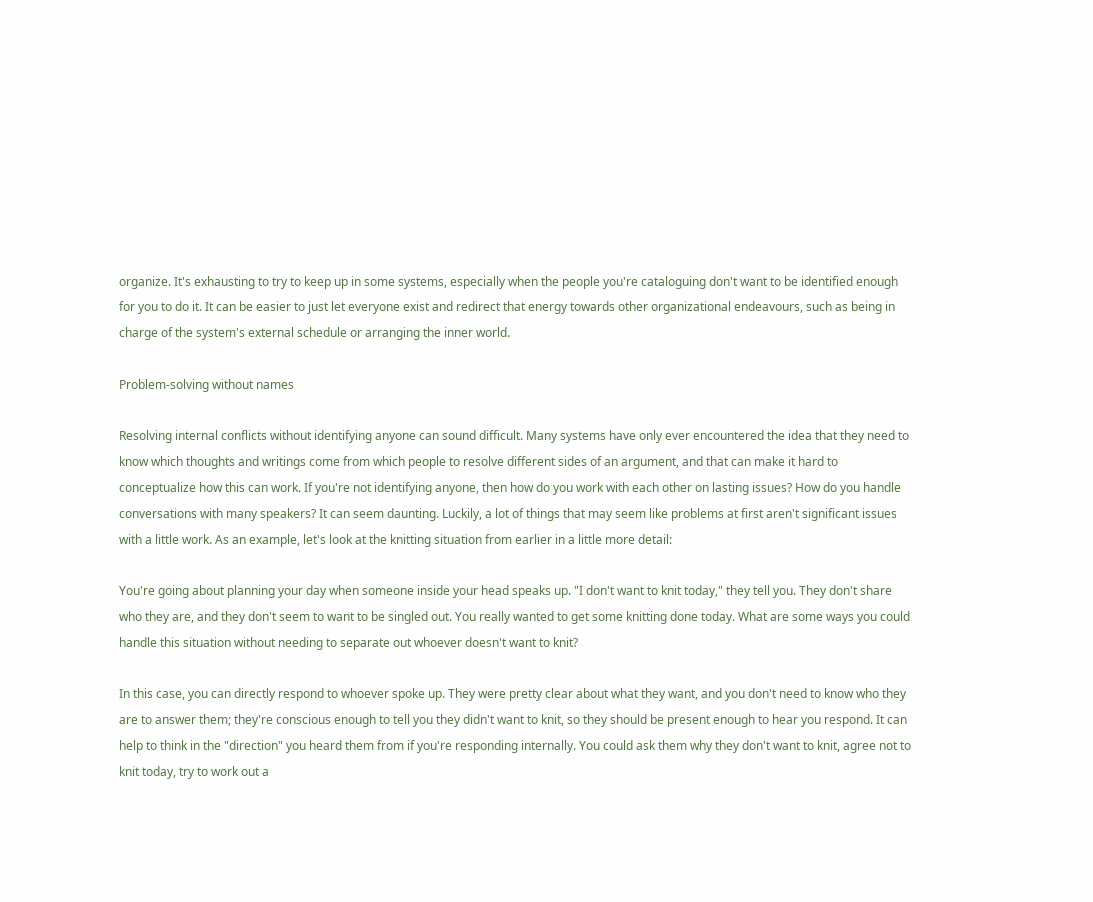organize. It's exhausting to try to keep up in some systems, especially when the people you're cataloguing don't want to be identified enough for you to do it. It can be easier to just let everyone exist and redirect that energy towards other organizational endeavours, such as being in charge of the system's external schedule or arranging the inner world.

Problem-solving without names

Resolving internal conflicts without identifying anyone can sound difficult. Many systems have only ever encountered the idea that they need to know which thoughts and writings come from which people to resolve different sides of an argument, and that can make it hard to conceptualize how this can work. If you're not identifying anyone, then how do you work with each other on lasting issues? How do you handle conversations with many speakers? It can seem daunting. Luckily, a lot of things that may seem like problems at first aren't significant issues with a little work. As an example, let's look at the knitting situation from earlier in a little more detail:

You're going about planning your day when someone inside your head speaks up. "I don't want to knit today," they tell you. They don't share who they are, and they don't seem to want to be singled out. You really wanted to get some knitting done today. What are some ways you could handle this situation without needing to separate out whoever doesn't want to knit?

In this case, you can directly respond to whoever spoke up. They were pretty clear about what they want, and you don't need to know who they are to answer them; they're conscious enough to tell you they didn't want to knit, so they should be present enough to hear you respond. It can help to think in the "direction" you heard them from if you're responding internally. You could ask them why they don't want to knit, agree not to knit today, try to work out a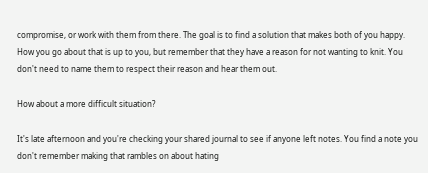compromise, or work with them from there. The goal is to find a solution that makes both of you happy. How you go about that is up to you, but remember that they have a reason for not wanting to knit. You don't need to name them to respect their reason and hear them out.

How about a more difficult situation?

It's late afternoon and you're checking your shared journal to see if anyone left notes. You find a note you don't remember making that rambles on about hating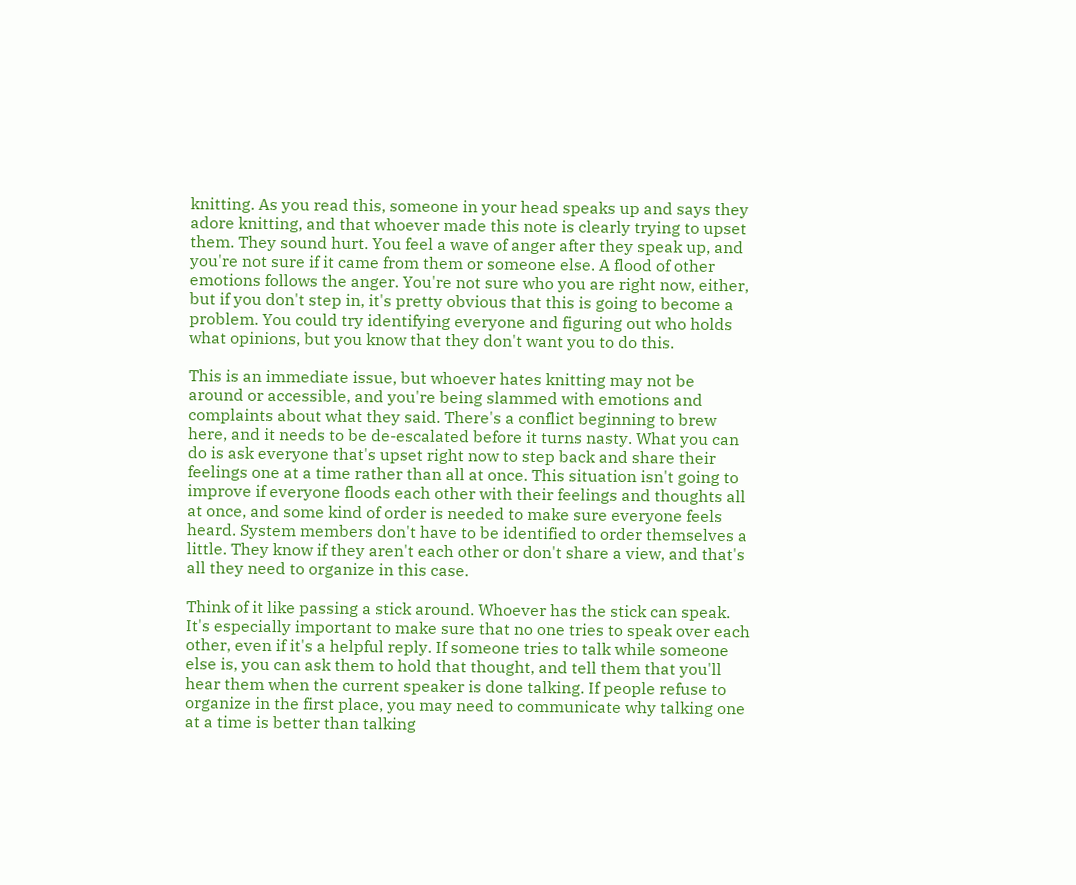knitting. As you read this, someone in your head speaks up and says they adore knitting, and that whoever made this note is clearly trying to upset them. They sound hurt. You feel a wave of anger after they speak up, and you're not sure if it came from them or someone else. A flood of other emotions follows the anger. You're not sure who you are right now, either, but if you don't step in, it's pretty obvious that this is going to become a problem. You could try identifying everyone and figuring out who holds what opinions, but you know that they don't want you to do this.

This is an immediate issue, but whoever hates knitting may not be around or accessible, and you're being slammed with emotions and complaints about what they said. There's a conflict beginning to brew here, and it needs to be de-escalated before it turns nasty. What you can do is ask everyone that's upset right now to step back and share their feelings one at a time rather than all at once. This situation isn't going to improve if everyone floods each other with their feelings and thoughts all at once, and some kind of order is needed to make sure everyone feels heard. System members don't have to be identified to order themselves a little. They know if they aren't each other or don't share a view, and that's all they need to organize in this case.

Think of it like passing a stick around. Whoever has the stick can speak. It's especially important to make sure that no one tries to speak over each other, even if it's a helpful reply. If someone tries to talk while someone else is, you can ask them to hold that thought, and tell them that you'll hear them when the current speaker is done talking. If people refuse to organize in the first place, you may need to communicate why talking one at a time is better than talking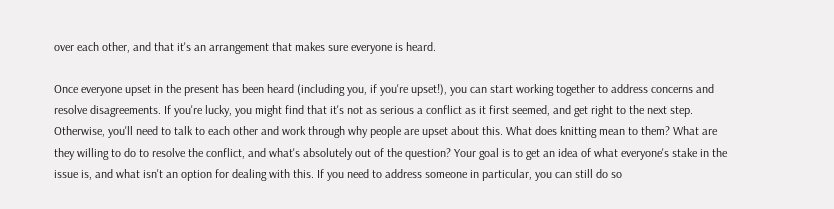over each other, and that it's an arrangement that makes sure everyone is heard.

Once everyone upset in the present has been heard (including you, if you're upset!), you can start working together to address concerns and resolve disagreements. If you're lucky, you might find that it's not as serious a conflict as it first seemed, and get right to the next step. Otherwise, you'll need to talk to each other and work through why people are upset about this. What does knitting mean to them? What are they willing to do to resolve the conflict, and what's absolutely out of the question? Your goal is to get an idea of what everyone's stake in the issue is, and what isn't an option for dealing with this. If you need to address someone in particular, you can still do so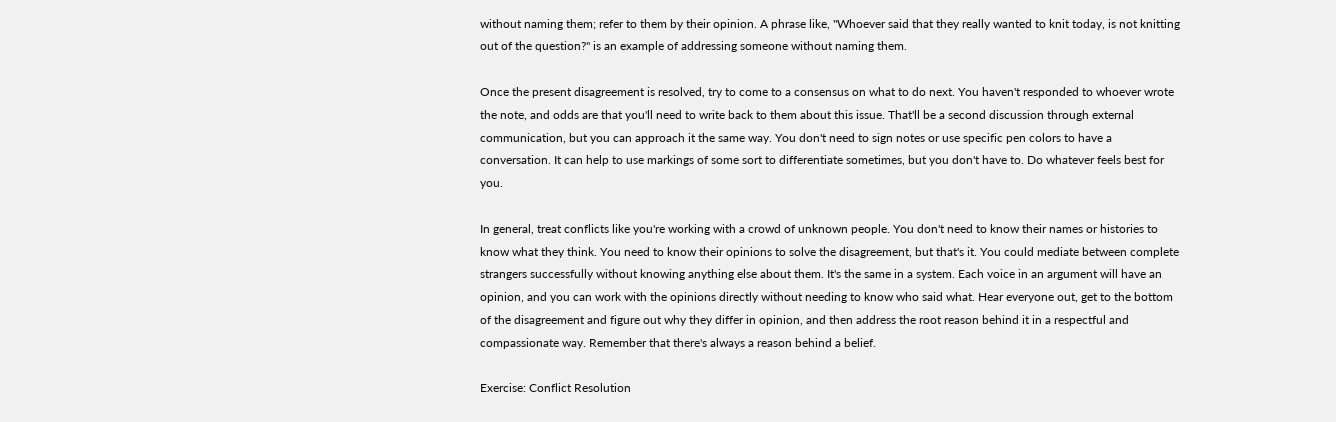without naming them; refer to them by their opinion. A phrase like, "Whoever said that they really wanted to knit today, is not knitting out of the question?" is an example of addressing someone without naming them.

Once the present disagreement is resolved, try to come to a consensus on what to do next. You haven't responded to whoever wrote the note, and odds are that you'll need to write back to them about this issue. That'll be a second discussion through external communication, but you can approach it the same way. You don't need to sign notes or use specific pen colors to have a conversation. It can help to use markings of some sort to differentiate sometimes, but you don't have to. Do whatever feels best for you.

In general, treat conflicts like you're working with a crowd of unknown people. You don't need to know their names or histories to know what they think. You need to know their opinions to solve the disagreement, but that's it. You could mediate between complete strangers successfully without knowing anything else about them. It's the same in a system. Each voice in an argument will have an opinion, and you can work with the opinions directly without needing to know who said what. Hear everyone out, get to the bottom of the disagreement and figure out why they differ in opinion, and then address the root reason behind it in a respectful and compassionate way. Remember that there's always a reason behind a belief.

Exercise: Conflict Resolution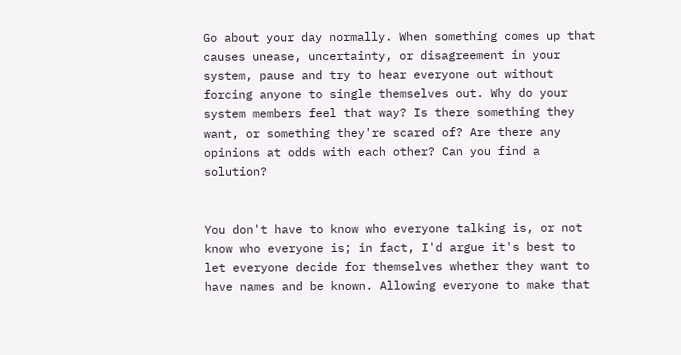Go about your day normally. When something comes up that causes unease, uncertainty, or disagreement in your system, pause and try to hear everyone out without forcing anyone to single themselves out. Why do your system members feel that way? Is there something they want, or something they're scared of? Are there any opinions at odds with each other? Can you find a solution?


You don't have to know who everyone talking is, or not know who everyone is; in fact, I'd argue it's best to let everyone decide for themselves whether they want to have names and be known. Allowing everyone to make that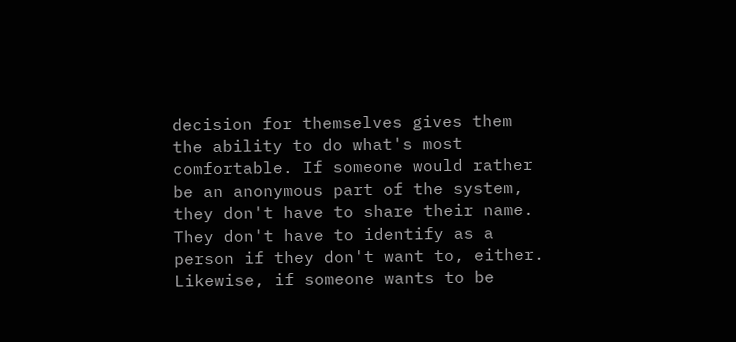decision for themselves gives them the ability to do what's most comfortable. If someone would rather be an anonymous part of the system, they don't have to share their name. They don't have to identify as a person if they don't want to, either. Likewise, if someone wants to be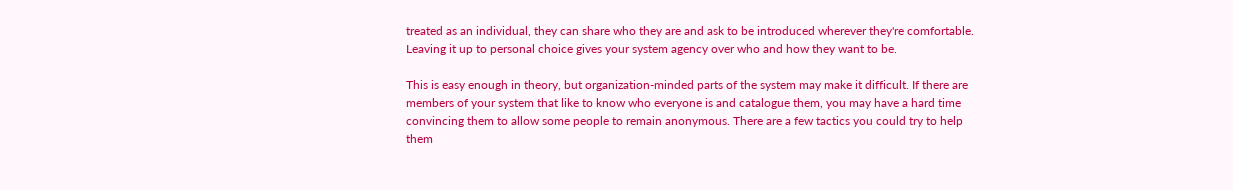treated as an individual, they can share who they are and ask to be introduced wherever they're comfortable. Leaving it up to personal choice gives your system agency over who and how they want to be.

This is easy enough in theory, but organization-minded parts of the system may make it difficult. If there are members of your system that like to know who everyone is and catalogue them, you may have a hard time convincing them to allow some people to remain anonymous. There are a few tactics you could try to help them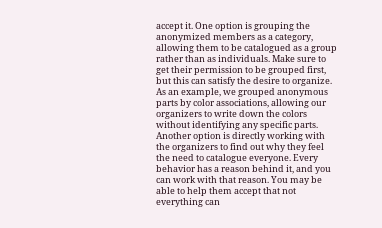accept it. One option is grouping the anonymized members as a category, allowing them to be catalogued as a group rather than as individuals. Make sure to get their permission to be grouped first, but this can satisfy the desire to organize. As an example, we grouped anonymous parts by color associations, allowing our organizers to write down the colors without identifying any specific parts. Another option is directly working with the organizers to find out why they feel the need to catalogue everyone. Every behavior has a reason behind it, and you can work with that reason. You may be able to help them accept that not everything can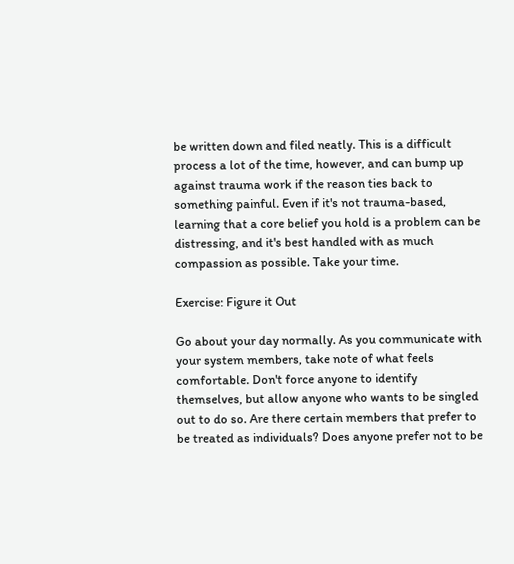be written down and filed neatly. This is a difficult process a lot of the time, however, and can bump up against trauma work if the reason ties back to something painful. Even if it's not trauma-based, learning that a core belief you hold is a problem can be distressing, and it's best handled with as much compassion as possible. Take your time.

Exercise: Figure it Out

Go about your day normally. As you communicate with your system members, take note of what feels comfortable. Don't force anyone to identify themselves, but allow anyone who wants to be singled out to do so. Are there certain members that prefer to be treated as individuals? Does anyone prefer not to be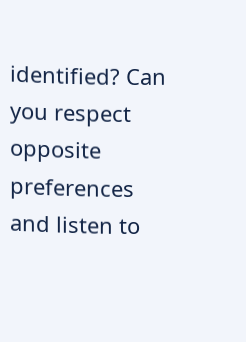identified? Can you respect opposite preferences and listen to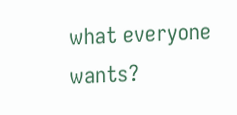what everyone wants?